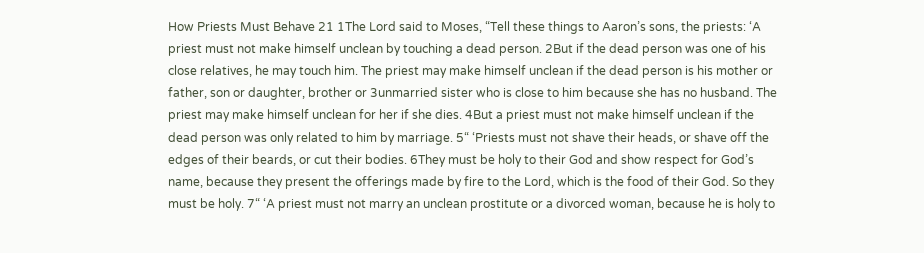How Priests Must Behave 21 1The Lord said to Moses, “Tell these things to Aaron’s sons, the priests: ‘A priest must not make himself unclean by touching a dead person. 2But if the dead person was one of his close relatives, he may touch him. The priest may make himself unclean if the dead person is his mother or father, son or daughter, brother or 3unmarried sister who is close to him because she has no husband. The priest may make himself unclean for her if she dies. 4But a priest must not make himself unclean if the dead person was only related to him by marriage. 5“ ‘Priests must not shave their heads, or shave off the edges of their beards, or cut their bodies. 6They must be holy to their God and show respect for God’s name, because they present the offerings made by fire to the Lord, which is the food of their God. So they must be holy. 7“ ‘A priest must not marry an unclean prostitute or a divorced woman, because he is holy to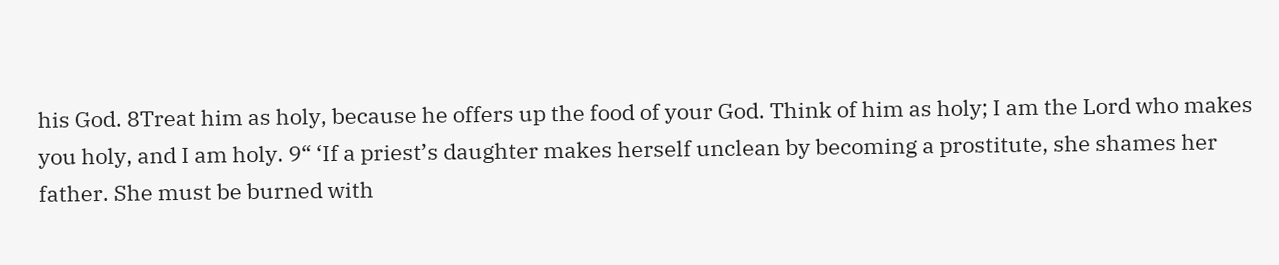his God. 8Treat him as holy, because he offers up the food of your God. Think of him as holy; I am the Lord who makes you holy, and I am holy. 9“ ‘If a priest’s daughter makes herself unclean by becoming a prostitute, she shames her father. She must be burned with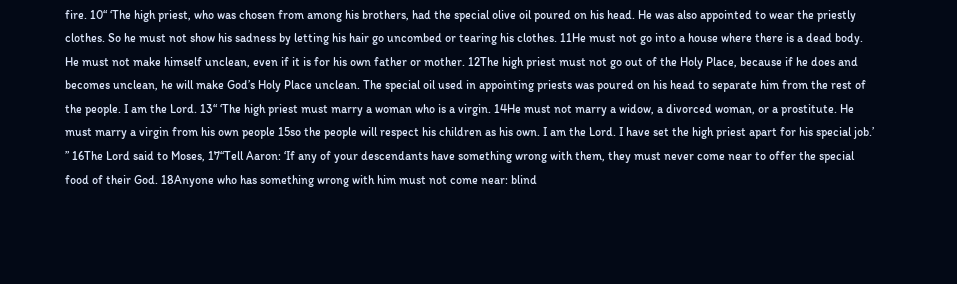fire. 10“ ‘The high priest, who was chosen from among his brothers, had the special olive oil poured on his head. He was also appointed to wear the priestly clothes. So he must not show his sadness by letting his hair go uncombed or tearing his clothes. 11He must not go into a house where there is a dead body. He must not make himself unclean, even if it is for his own father or mother. 12The high priest must not go out of the Holy Place, because if he does and becomes unclean, he will make God’s Holy Place unclean. The special oil used in appointing priests was poured on his head to separate him from the rest of the people. I am the Lord. 13“ ‘The high priest must marry a woman who is a virgin. 14He must not marry a widow, a divorced woman, or a prostitute. He must marry a virgin from his own people 15so the people will respect his children as his own. I am the Lord. I have set the high priest apart for his special job.’ ” 16The Lord said to Moses, 17“Tell Aaron: ‘If any of your descendants have something wrong with them, they must never come near to offer the special food of their God. 18Anyone who has something wrong with him must not come near: blind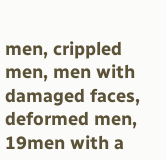men, crippled men, men with damaged faces, deformed men, 19men with a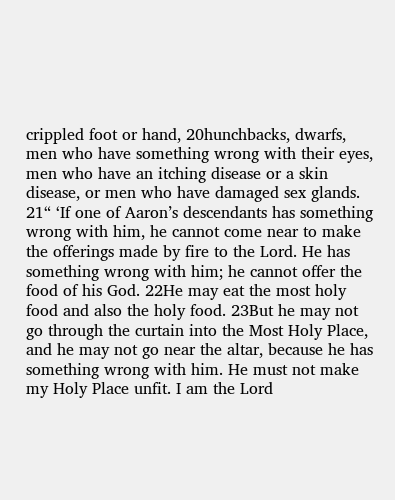crippled foot or hand, 20hunchbacks, dwarfs, men who have something wrong with their eyes, men who have an itching disease or a skin disease, or men who have damaged sex glands. 21“ ‘If one of Aaron’s descendants has something wrong with him, he cannot come near to make the offerings made by fire to the Lord. He has something wrong with him; he cannot offer the food of his God. 22He may eat the most holy food and also the holy food. 23But he may not go through the curtain into the Most Holy Place, and he may not go near the altar, because he has something wrong with him. He must not make my Holy Place unfit. I am the Lord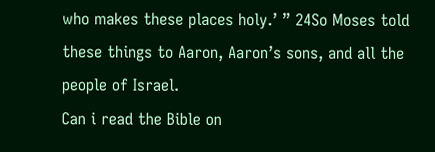who makes these places holy.’ ” 24So Moses told these things to Aaron, Aaron’s sons, and all the people of Israel.
Can i read the Bible on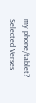my phone/tablet?
Selected Verses